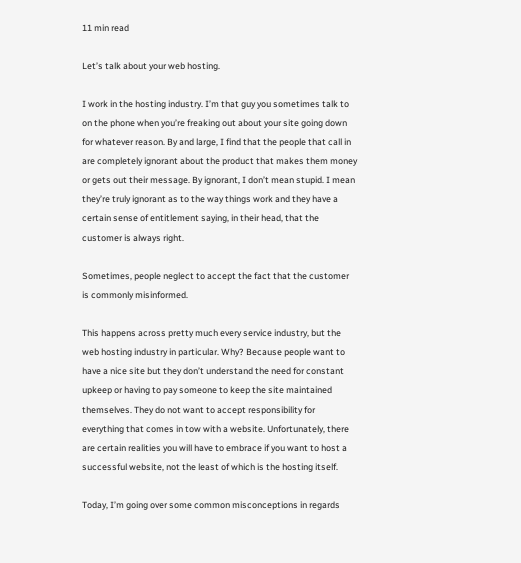11 min read

Let’s talk about your web hosting.

I work in the hosting industry. I’m that guy you sometimes talk to on the phone when you’re freaking out about your site going down for whatever reason. By and large, I find that the people that call in are completely ignorant about the product that makes them money or gets out their message. By ignorant, I don’t mean stupid. I mean they’re truly ignorant as to the way things work and they have a certain sense of entitlement saying, in their head, that the customer is always right.

Sometimes, people neglect to accept the fact that the customer is commonly misinformed.

This happens across pretty much every service industry, but the web hosting industry in particular. Why? Because people want to have a nice site but they don’t understand the need for constant upkeep or having to pay someone to keep the site maintained themselves. They do not want to accept responsibility for everything that comes in tow with a website. Unfortunately, there are certain realities you will have to embrace if you want to host a successful website, not the least of which is the hosting itself.

Today, I’m going over some common misconceptions in regards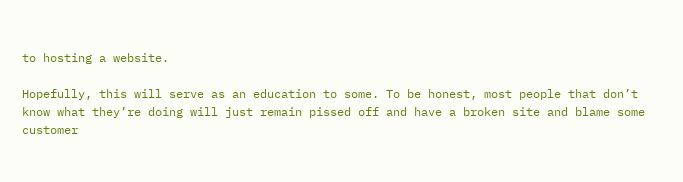to hosting a website.

Hopefully, this will serve as an education to some. To be honest, most people that don’t know what they’re doing will just remain pissed off and have a broken site and blame some customer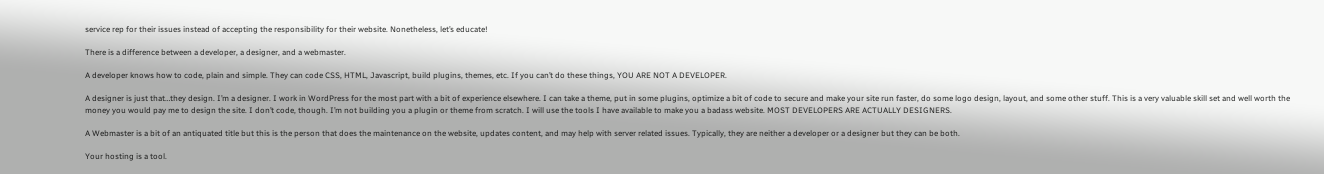service rep for their issues instead of accepting the responsibility for their website. Nonetheless, let’s educate!

There is a difference between a developer, a designer, and a webmaster.

A developer knows how to code, plain and simple. They can code CSS, HTML, Javascript, build plugins, themes, etc. If you can’t do these things, YOU ARE NOT A DEVELOPER.

A designer is just that…they design. I’m a designer. I work in WordPress for the most part with a bit of experience elsewhere. I can take a theme, put in some plugins, optimize a bit of code to secure and make your site run faster, do some logo design, layout, and some other stuff. This is a very valuable skill set and well worth the money you would pay me to design the site. I don’t code, though. I’m not building you a plugin or theme from scratch. I will use the tools I have available to make you a badass website. MOST DEVELOPERS ARE ACTUALLY DESIGNERS.

A Webmaster is a bit of an antiquated title but this is the person that does the maintenance on the website, updates content, and may help with server related issues. Typically, they are neither a developer or a designer but they can be both.

Your hosting is a tool.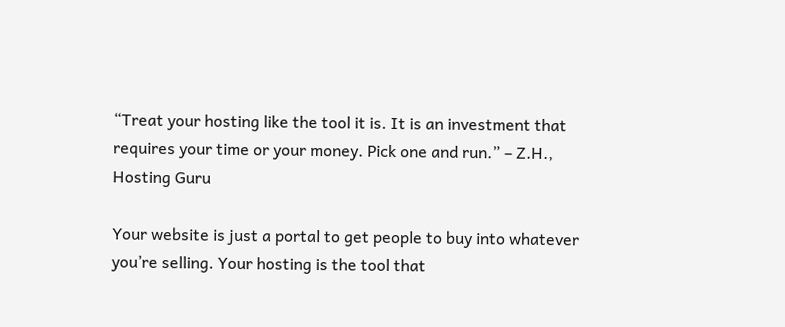“Treat your hosting like the tool it is. It is an investment that requires your time or your money. Pick one and run.” – Z.H., Hosting Guru

Your website is just a portal to get people to buy into whatever you’re selling. Your hosting is the tool that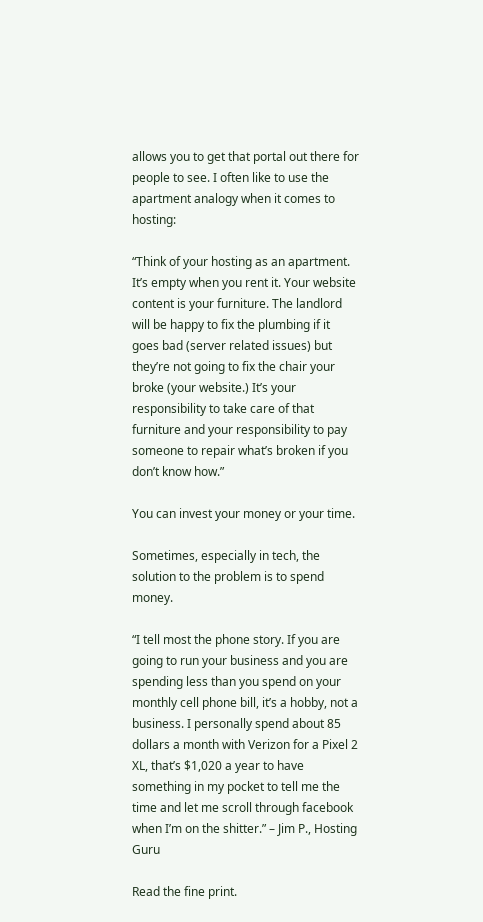allows you to get that portal out there for people to see. I often like to use the apartment analogy when it comes to hosting:

“Think of your hosting as an apartment. It’s empty when you rent it. Your website content is your furniture. The landlord will be happy to fix the plumbing if it goes bad (server related issues) but they’re not going to fix the chair your broke (your website.) It’s your responsibility to take care of that furniture and your responsibility to pay someone to repair what’s broken if you don’t know how.”

You can invest your money or your time.

Sometimes, especially in tech, the solution to the problem is to spend money.

“I tell most the phone story. If you are going to run your business and you are spending less than you spend on your monthly cell phone bill, it’s a hobby, not a business. I personally spend about 85 dollars a month with Verizon for a Pixel 2 XL, that’s $1,020 a year to have something in my pocket to tell me the time and let me scroll through facebook when I’m on the shitter.” – Jim P., Hosting Guru

Read the fine print.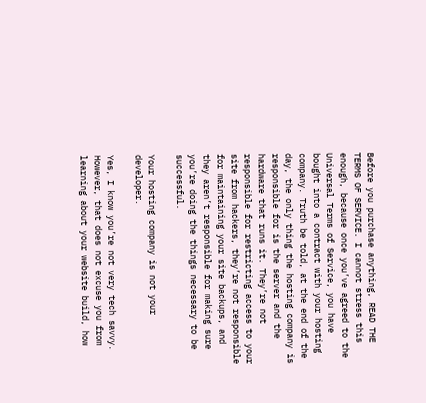Before you purchase anything, READ THE TERMS OF SERVICE. I cannot stress this enough, because once you’ve agreed to the Universal Terms of Service, you have bought into a contract with your hosting company. Truth be told, at the end of the day, the only thing the hosting company is responsible for is the server and the hardware that runs it. They’re not responsible for restricting access to your site from hackers, they’re not responsible for maintaining your site backups, and they aren’t responsible for making sure you’re doing the things necessary to be successful.

Your hosting company is not your developer.

Yes, I know you’re not very tech savvy. However, that does not excuse you from learning about your website build, how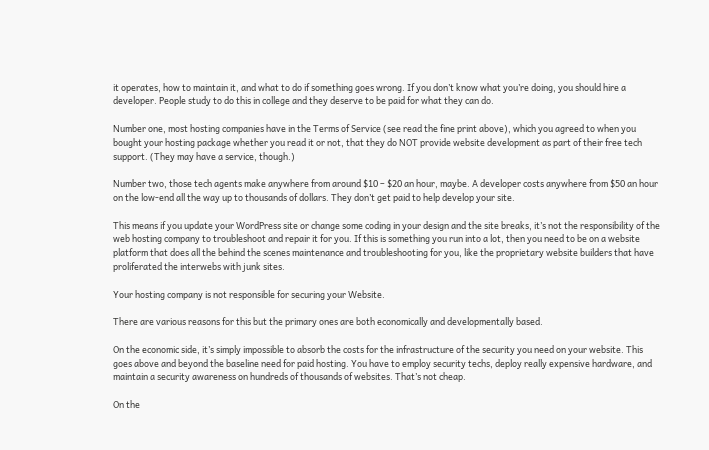it operates, how to maintain it, and what to do if something goes wrong. If you don’t know what you’re doing, you should hire a developer. People study to do this in college and they deserve to be paid for what they can do.

Number one, most hosting companies have in the Terms of Service (see read the fine print above), which you agreed to when you bought your hosting package whether you read it or not, that they do NOT provide website development as part of their free tech support. (They may have a service, though.)

Number two, those tech agents make anywhere from around $10 – $20 an hour, maybe. A developer costs anywhere from $50 an hour on the low-end all the way up to thousands of dollars. They don’t get paid to help develop your site.

This means if you update your WordPress site or change some coding in your design and the site breaks, it’s not the responsibility of the web hosting company to troubleshoot and repair it for you. If this is something you run into a lot, then you need to be on a website platform that does all the behind the scenes maintenance and troubleshooting for you, like the proprietary website builders that have proliferated the interwebs with junk sites.

Your hosting company is not responsible for securing your Website.

There are various reasons for this but the primary ones are both economically and developmentally based.

On the economic side, it’s simply impossible to absorb the costs for the infrastructure of the security you need on your website. This goes above and beyond the baseline need for paid hosting. You have to employ security techs, deploy really expensive hardware, and maintain a security awareness on hundreds of thousands of websites. That’s not cheap.

On the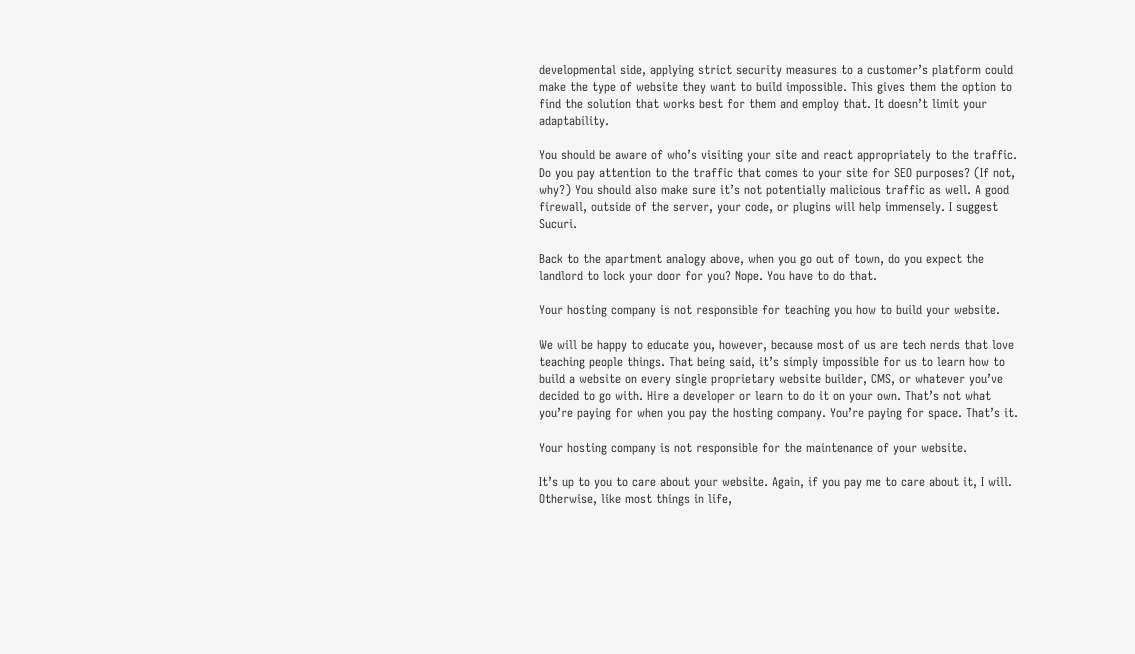developmental side, applying strict security measures to a customer’s platform could make the type of website they want to build impossible. This gives them the option to find the solution that works best for them and employ that. It doesn’t limit your adaptability.

You should be aware of who’s visiting your site and react appropriately to the traffic. Do you pay attention to the traffic that comes to your site for SEO purposes? (If not, why?) You should also make sure it’s not potentially malicious traffic as well. A good firewall, outside of the server, your code, or plugins will help immensely. I suggest Sucuri.

Back to the apartment analogy above, when you go out of town, do you expect the landlord to lock your door for you? Nope. You have to do that.

Your hosting company is not responsible for teaching you how to build your website.

We will be happy to educate you, however, because most of us are tech nerds that love teaching people things. That being said, it’s simply impossible for us to learn how to build a website on every single proprietary website builder, CMS, or whatever you’ve decided to go with. Hire a developer or learn to do it on your own. That’s not what you’re paying for when you pay the hosting company. You’re paying for space. That’s it.

Your hosting company is not responsible for the maintenance of your website.

It’s up to you to care about your website. Again, if you pay me to care about it, I will. Otherwise, like most things in life,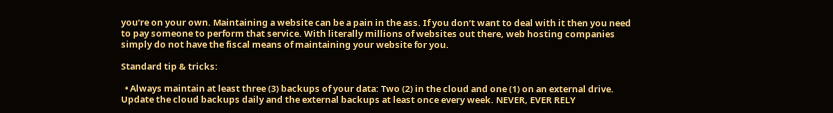you’re on your own. Maintaining a website can be a pain in the ass. If you don’t want to deal with it then you need to pay someone to perform that service. With literally millions of websites out there, web hosting companies simply do not have the fiscal means of maintaining your website for you.

Standard tip & tricks:

  • Always maintain at least three (3) backups of your data: Two (2) in the cloud and one (1) on an external drive. Update the cloud backups daily and the external backups at least once every week. NEVER, EVER RELY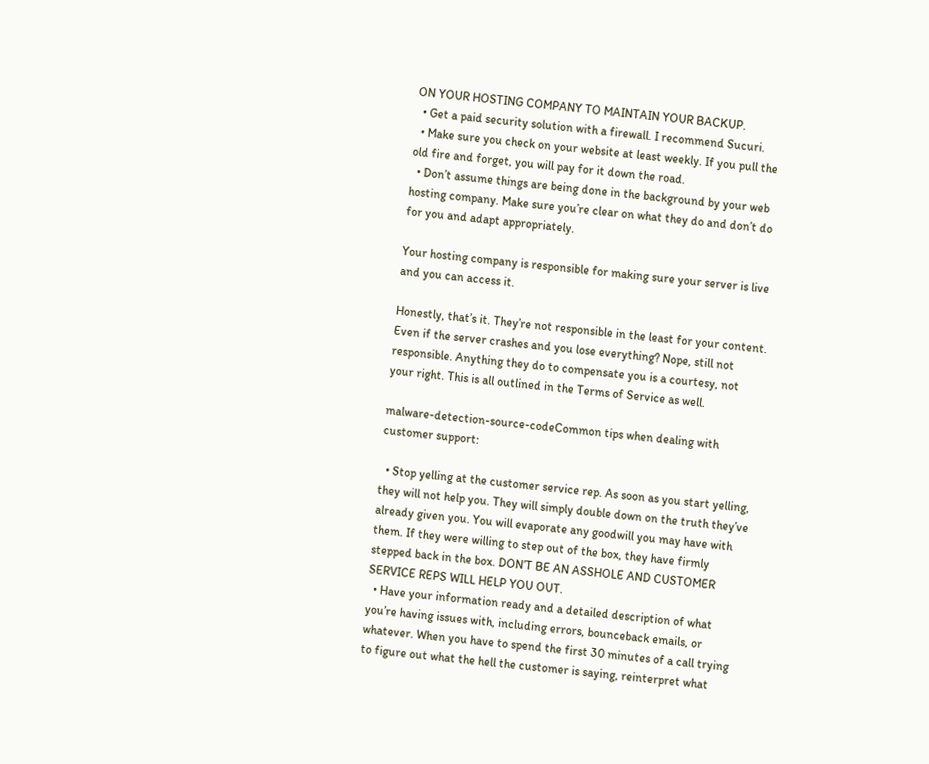ON YOUR HOSTING COMPANY TO MAINTAIN YOUR BACKUP.
  • Get a paid security solution with a firewall. I recommend Sucuri.
  • Make sure you check on your website at least weekly. If you pull the old fire and forget, you will pay for it down the road.
  • Don’t assume things are being done in the background by your web hosting company. Make sure you’re clear on what they do and don’t do for you and adapt appropriately.

Your hosting company is responsible for making sure your server is live and you can access it.

Honestly, that’s it. They’re not responsible in the least for your content. Even if the server crashes and you lose everything? Nope, still not responsible. Anything they do to compensate you is a courtesy, not your right. This is all outlined in the Terms of Service as well.

malware-detection-source-codeCommon tips when dealing with customer support:

  • Stop yelling at the customer service rep. As soon as you start yelling, they will not help you. They will simply double down on the truth they’ve already given you. You will evaporate any goodwill you may have with them. If they were willing to step out of the box, they have firmly stepped back in the box. DON’T BE AN ASSHOLE AND CUSTOMER SERVICE REPS WILL HELP YOU OUT.
  • Have your information ready and a detailed description of what you’re having issues with, including errors, bounceback emails, or whatever. When you have to spend the first 30 minutes of a call trying to figure out what the hell the customer is saying, reinterpret what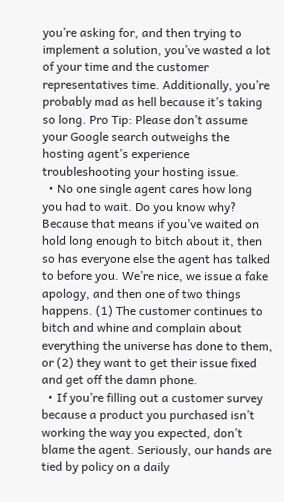you’re asking for, and then trying to implement a solution, you’ve wasted a lot of your time and the customer representatives time. Additionally, you’re probably mad as hell because it’s taking so long. Pro Tip: Please don’t assume your Google search outweighs the hosting agent’s experience troubleshooting your hosting issue.
  • No one single agent cares how long you had to wait. Do you know why? Because that means if you’ve waited on hold long enough to bitch about it, then so has everyone else the agent has talked to before you. We’re nice, we issue a fake apology, and then one of two things happens. (1) The customer continues to bitch and whine and complain about everything the universe has done to them, or (2) they want to get their issue fixed and get off the damn phone.
  • If you’re filling out a customer survey because a product you purchased isn’t working the way you expected, don’t blame the agent. Seriously, our hands are tied by policy on a daily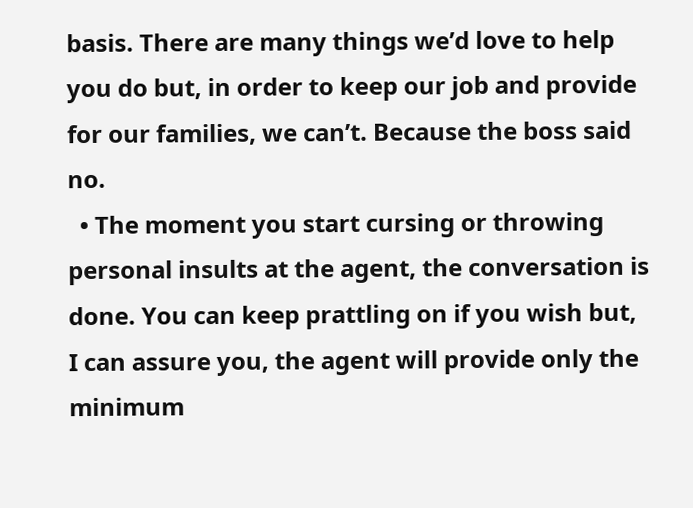basis. There are many things we’d love to help you do but, in order to keep our job and provide for our families, we can’t. Because the boss said no.
  • The moment you start cursing or throwing personal insults at the agent, the conversation is done. You can keep prattling on if you wish but, I can assure you, the agent will provide only the minimum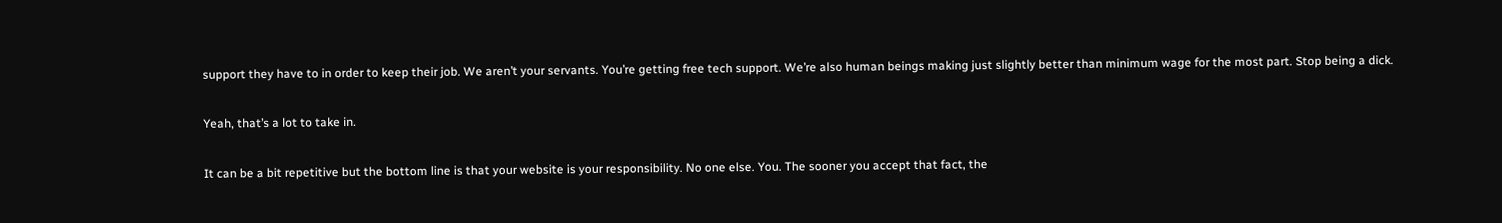support they have to in order to keep their job. We aren’t your servants. You’re getting free tech support. We’re also human beings making just slightly better than minimum wage for the most part. Stop being a dick.

Yeah, that’s a lot to take in.

It can be a bit repetitive but the bottom line is that your website is your responsibility. No one else. You. The sooner you accept that fact, the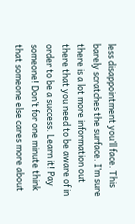less disappointment you’ll face. This barely scratches the surface. I’m sure there is a lot more information out there that you need to be aware of in order to be a success. Learn it! Pay someone! Don’t for one minute think that someone else cares more about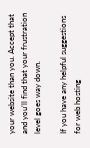your website than you. Accept that and you’ll find that your frustration level goes way down.

If you have any helpful suggestions for web hosting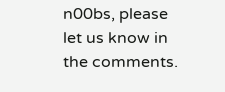n00bs, please let us know in the comments.